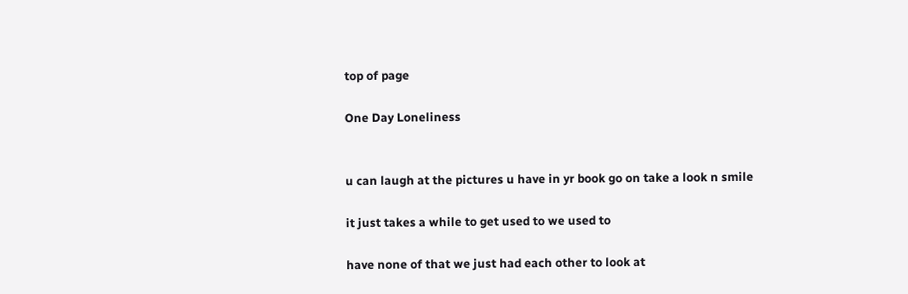top of page

One Day Loneliness


u can laugh at the pictures u have in yr book go on take a look n smile

it just takes a while to get used to we used to

have none of that we just had each other to look at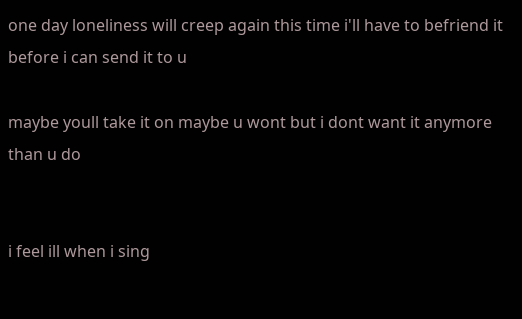one day loneliness will creep again this time i'll have to befriend it before i can send it to u

maybe youll take it on maybe u wont but i dont want it anymore than u do


i feel ill when i sing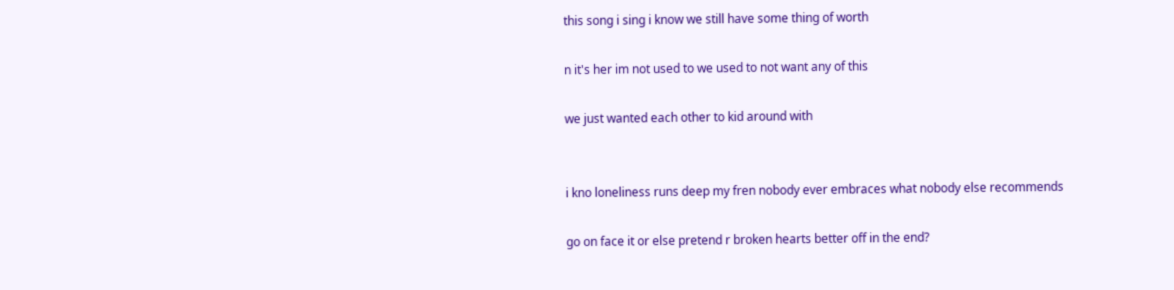this song i sing i know we still have some thing of worth

n it's her im not used to we used to not want any of this

we just wanted each other to kid around with


i kno loneliness runs deep my fren nobody ever embraces what nobody else recommends

go on face it or else pretend r broken hearts better off in the end?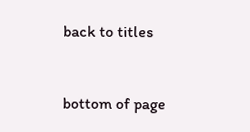back to titles


bottom of page